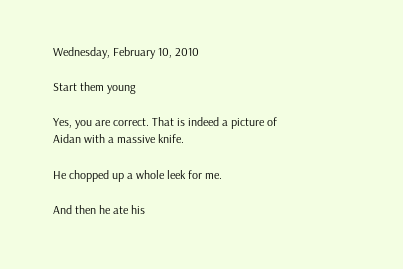Wednesday, February 10, 2010

Start them young

Yes, you are correct. That is indeed a picture of Aidan with a massive knife.

He chopped up a whole leek for me.

And then he ate his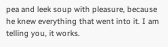pea and leek soup with pleasure, because he knew everything that went into it. I am telling you, it works.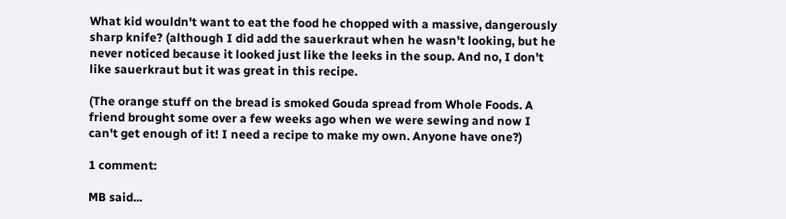What kid wouldn't want to eat the food he chopped with a massive, dangerously sharp knife? (although I did add the sauerkraut when he wasn't looking, but he never noticed because it looked just like the leeks in the soup. And no, I don't like sauerkraut but it was great in this recipe.

(The orange stuff on the bread is smoked Gouda spread from Whole Foods. A friend brought some over a few weeks ago when we were sewing and now I can't get enough of it! I need a recipe to make my own. Anyone have one?)

1 comment:

MB said...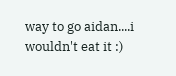way to go aidan....i wouldn't eat it :)